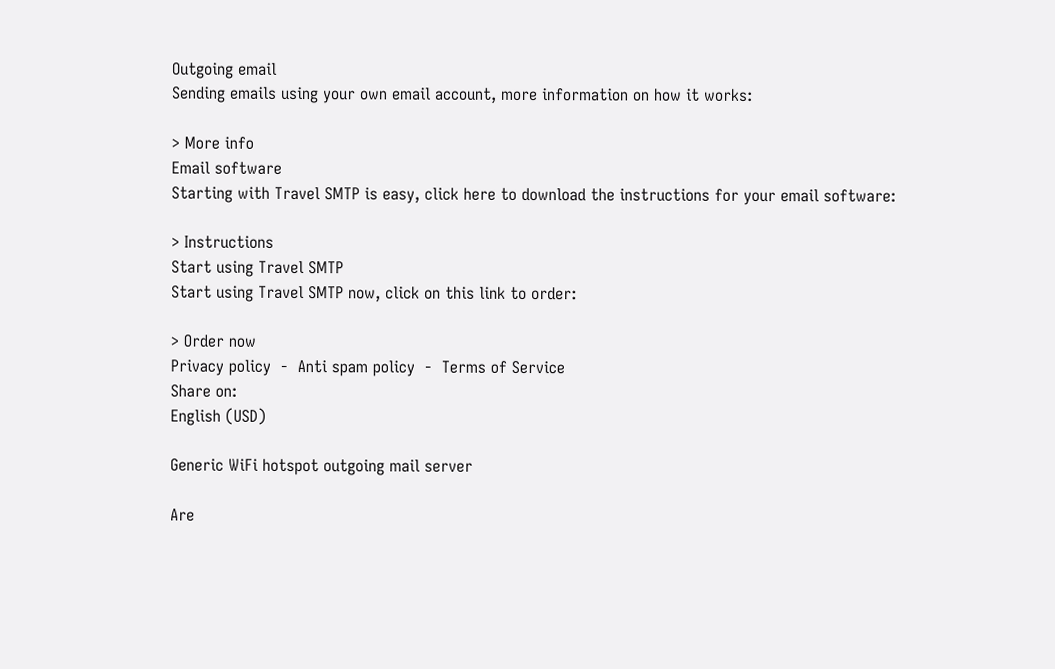Outgoing email
Sending emails using your own email account, more information on how it works:

> More info
Email software
Starting with Travel SMTP is easy, click here to download the instructions for your email software:

> Instructions
Start using Travel SMTP
Start using Travel SMTP now, click on this link to order:

> Order now
Privacy policy  -  Anti spam policy  -  Terms of Service
Share on:
English (USD)

Generic WiFi hotspot outgoing mail server

Are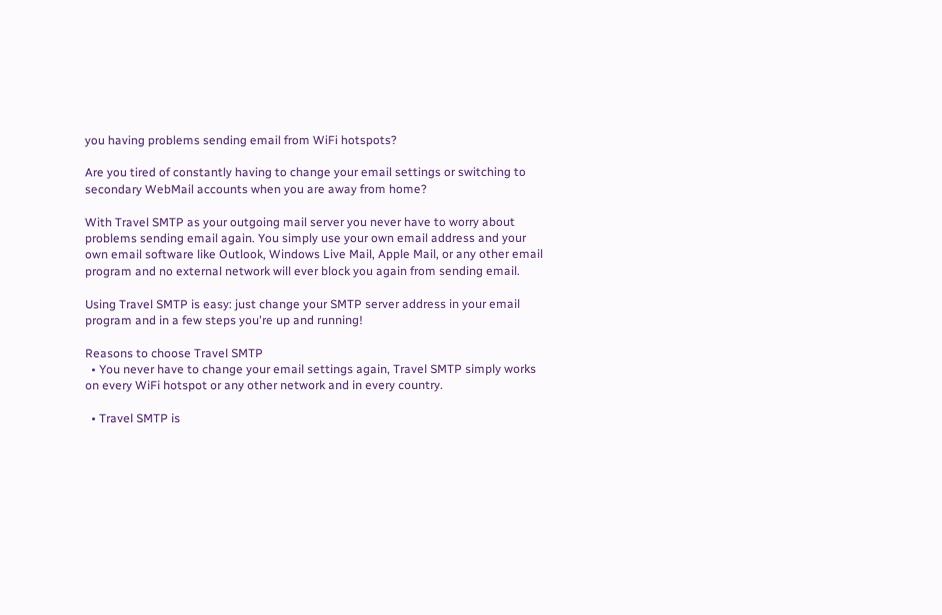you having problems sending email from WiFi hotspots?

Are you tired of constantly having to change your email settings or switching to secondary WebMail accounts when you are away from home?

With Travel SMTP as your outgoing mail server you never have to worry about problems sending email again. You simply use your own email address and your own email software like Outlook, Windows Live Mail, Apple Mail, or any other email program and no external network will ever block you again from sending email.

Using Travel SMTP is easy: just change your SMTP server address in your email program and in a few steps you're up and running!

Reasons to choose Travel SMTP
  • You never have to change your email settings again, Travel SMTP simply works on every WiFi hotspot or any other network and in every country.

  • Travel SMTP is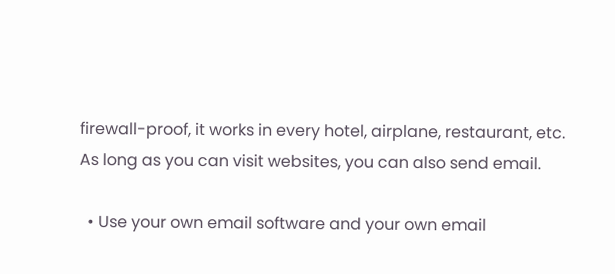firewall-proof, it works in every hotel, airplane, restaurant, etc. As long as you can visit websites, you can also send email.

  • Use your own email software and your own email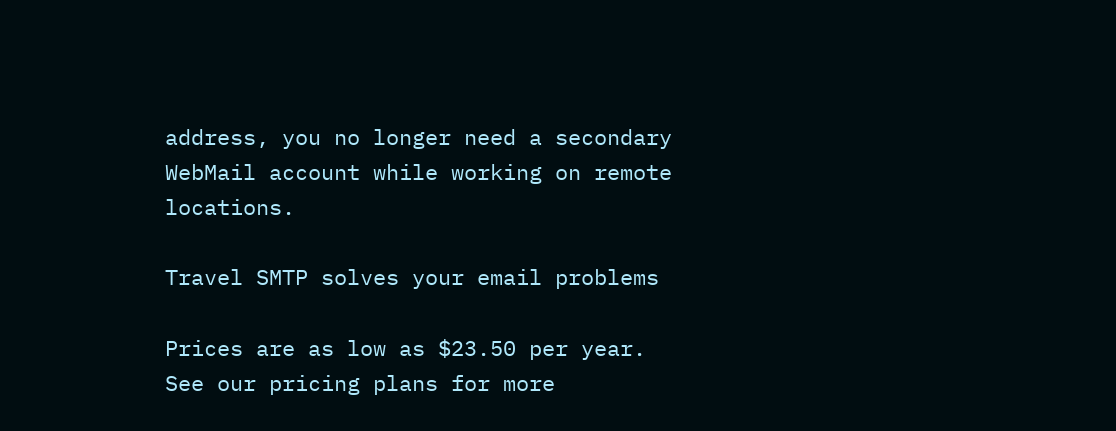address, you no longer need a secondary WebMail account while working on remote locations.

Travel SMTP solves your email problems

Prices are as low as $23.50 per year.
See our pricing plans for more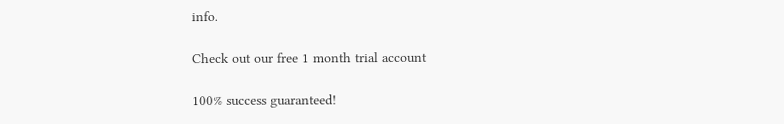info.

Check out our free 1 month trial account

100% success guaranteed!